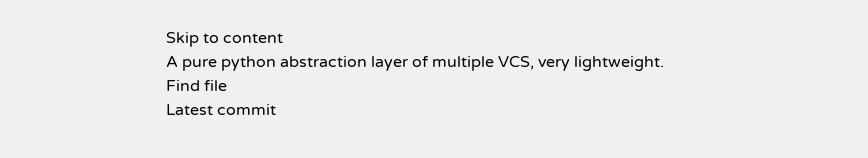Skip to content
A pure python abstraction layer of multiple VCS, very lightweight.
Find file
Latest commit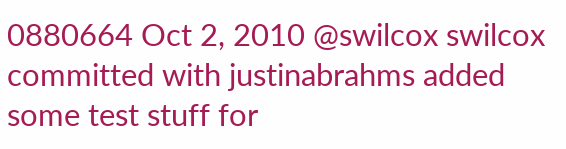0880664 Oct 2, 2010 @swilcox swilcox committed with justinabrahms added some test stuff for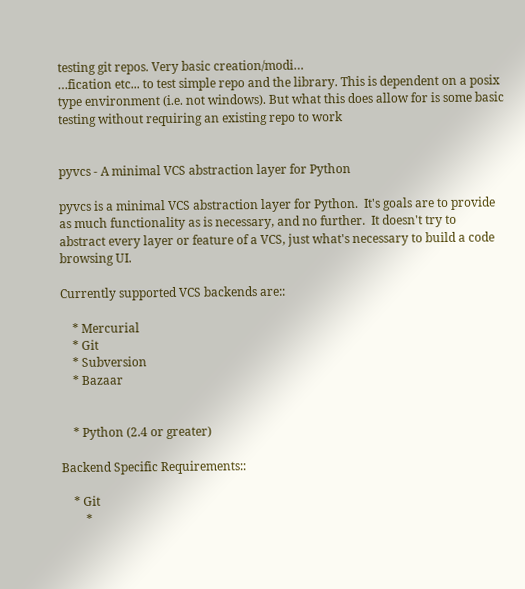testing git repos. Very basic creation/modi…
…fication etc... to test simple repo and the library. This is dependent on a posix type environment (i.e. not windows). But what this does allow for is some basic testing without requiring an existing repo to work


pyvcs - A minimal VCS abstraction layer for Python

pyvcs is a minimal VCS abstraction layer for Python.  It's goals are to provide
as much functionality as is necessary, and no further.  It doesn't try to
abstract every layer or feature of a VCS, just what's necessary to build a code
browsing UI.

Currently supported VCS backends are::

    * Mercurial
    * Git
    * Subversion
    * Bazaar


    * Python (2.4 or greater)

Backend Specific Requirements::

    * Git
        *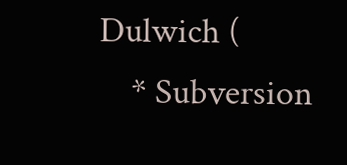Dulwich (
    * Subversion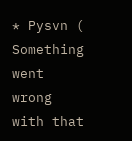* Pysvn (
Something went wrong with that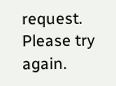request. Please try again.